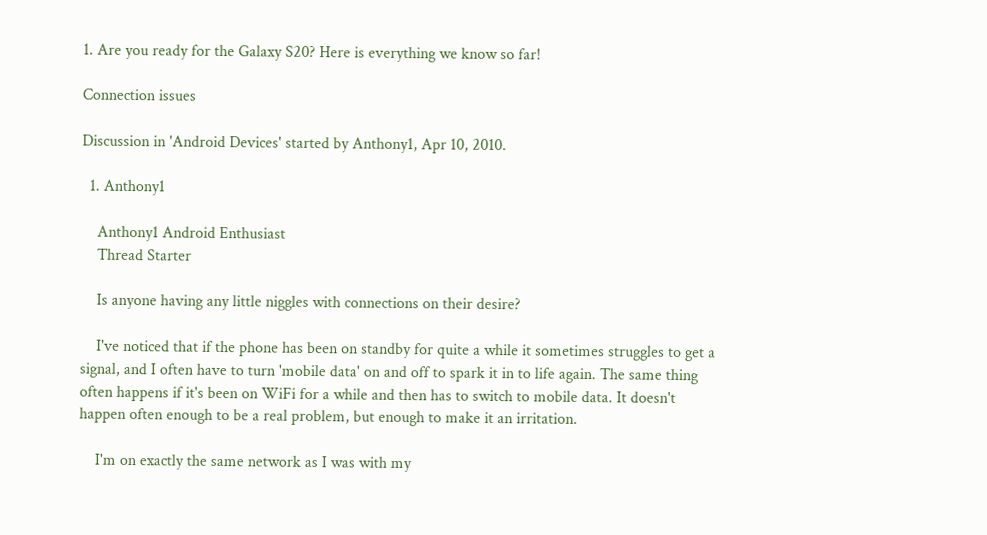1. Are you ready for the Galaxy S20? Here is everything we know so far!

Connection issues

Discussion in 'Android Devices' started by Anthony1, Apr 10, 2010.

  1. Anthony1

    Anthony1 Android Enthusiast
    Thread Starter

    Is anyone having any little niggles with connections on their desire?

    I've noticed that if the phone has been on standby for quite a while it sometimes struggles to get a signal, and I often have to turn 'mobile data' on and off to spark it in to life again. The same thing often happens if it's been on WiFi for a while and then has to switch to mobile data. It doesn't happen often enough to be a real problem, but enough to make it an irritation.

    I'm on exactly the same network as I was with my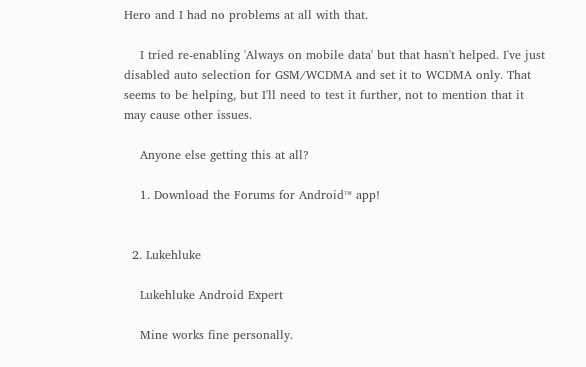Hero and I had no problems at all with that.

    I tried re-enabling 'Always on mobile data' but that hasn't helped. I've just disabled auto selection for GSM/WCDMA and set it to WCDMA only. That seems to be helping, but I'll need to test it further, not to mention that it may cause other issues.

    Anyone else getting this at all?

    1. Download the Forums for Android™ app!


  2. Lukehluke

    Lukehluke Android Expert

    Mine works fine personally.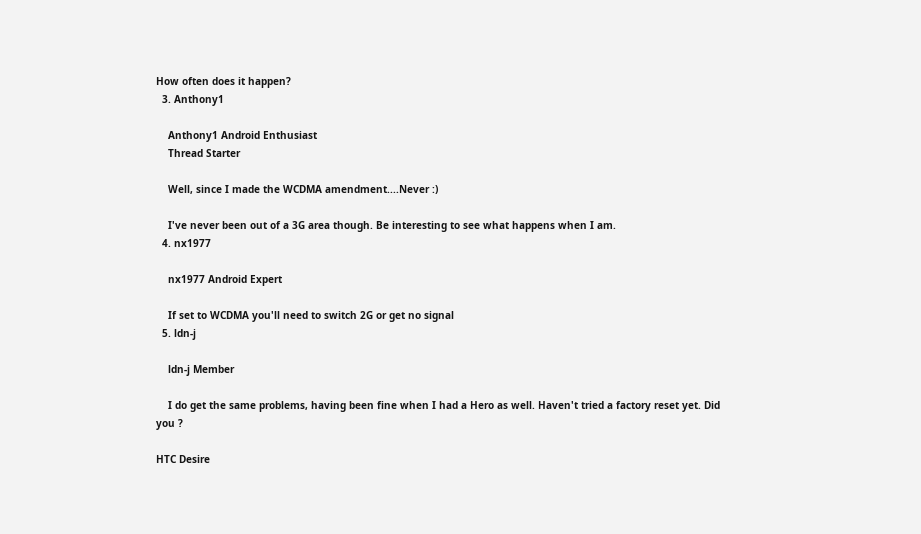How often does it happen?
  3. Anthony1

    Anthony1 Android Enthusiast
    Thread Starter

    Well, since I made the WCDMA amendment....Never :)

    I've never been out of a 3G area though. Be interesting to see what happens when I am.
  4. nx1977

    nx1977 Android Expert

    If set to WCDMA you'll need to switch 2G or get no signal
  5. ldn-j

    ldn-j Member

    I do get the same problems, having been fine when I had a Hero as well. Haven't tried a factory reset yet. Did you ?

HTC Desire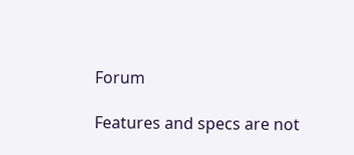Forum

Features and specs are not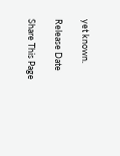yet known.

Release Date

Share This Page